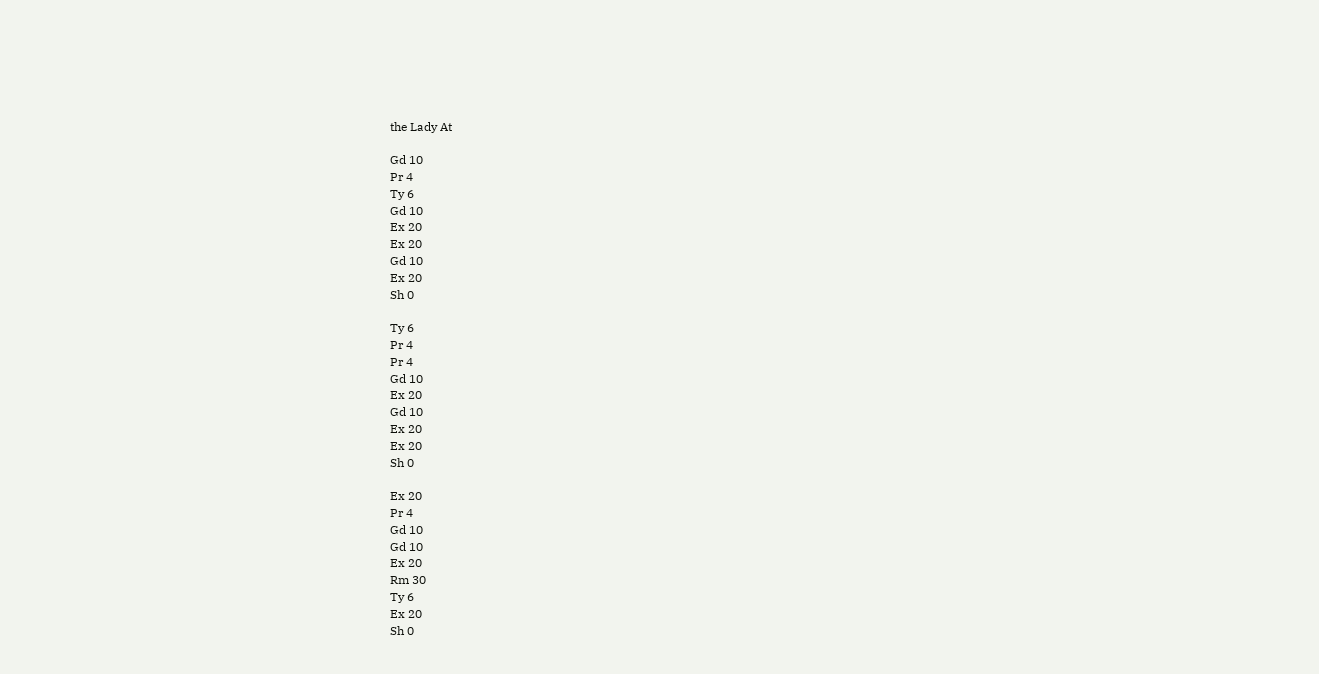the Lady At

Gd 10
Pr 4
Ty 6
Gd 10
Ex 20
Ex 20
Gd 10
Ex 20
Sh 0

Ty 6
Pr 4
Pr 4
Gd 10
Ex 20
Gd 10
Ex 20
Ex 20
Sh 0

Ex 20
Pr 4
Gd 10
Gd 10
Ex 20
Rm 30
Ty 6
Ex 20
Sh 0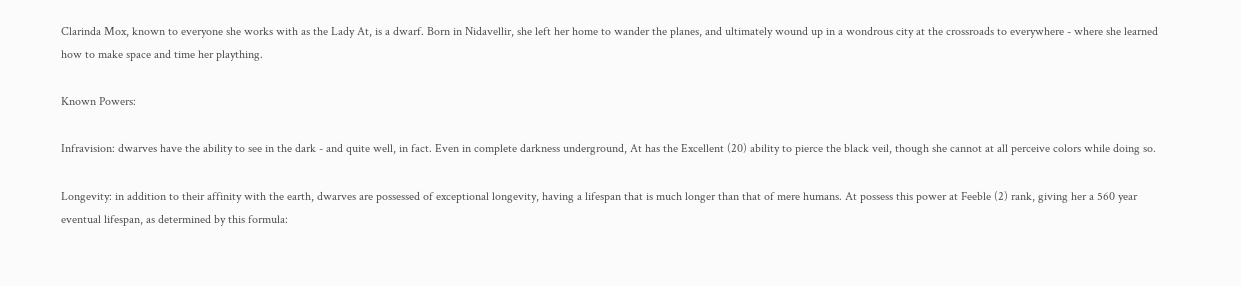Clarinda Mox, known to everyone she works with as the Lady At, is a dwarf. Born in Nidavellir, she left her home to wander the planes, and ultimately wound up in a wondrous city at the crossroads to everywhere - where she learned how to make space and time her plaything.

Known Powers:

Infravision: dwarves have the ability to see in the dark - and quite well, in fact. Even in complete darkness underground, At has the Excellent (20) ability to pierce the black veil, though she cannot at all perceive colors while doing so.

Longevity: in addition to their affinity with the earth, dwarves are possessed of exceptional longevity, having a lifespan that is much longer than that of mere humans. At possess this power at Feeble (2) rank, giving her a 560 year eventual lifespan, as determined by this formula: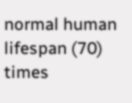normal human lifespan (70) times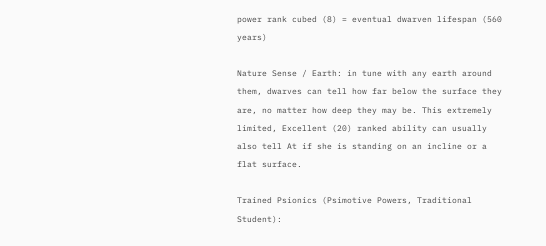power rank cubed (8) = eventual dwarven lifespan (560 years)

Nature Sense / Earth: in tune with any earth around them, dwarves can tell how far below the surface they are, no matter how deep they may be. This extremely limited, Excellent (20) ranked ability can usually also tell At if she is standing on an incline or a flat surface.

Trained Psionics (Psimotive Powers, Traditional Student):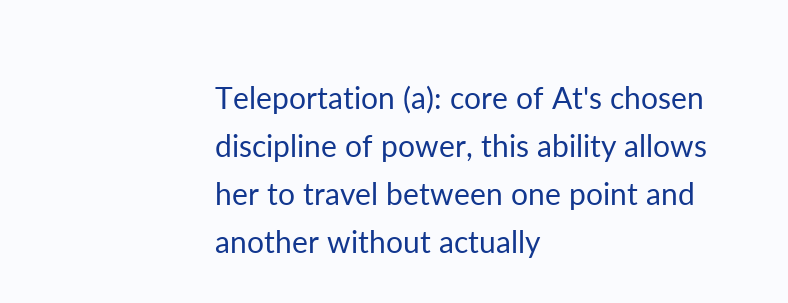Teleportation (a): core of At's chosen discipline of power, this ability allows her to travel between one point and another without actually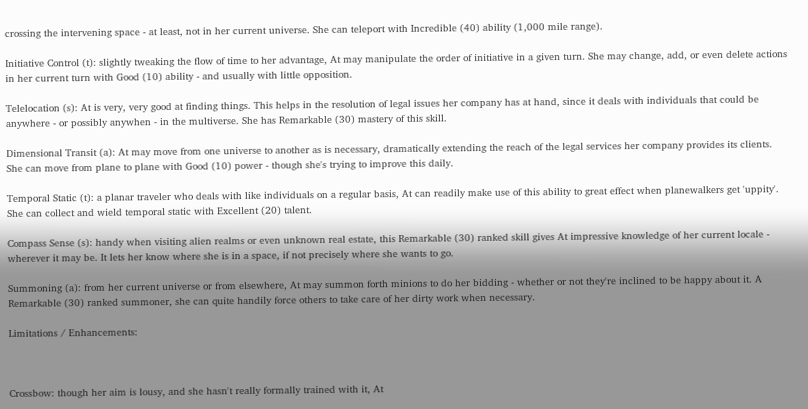crossing the intervening space - at least, not in her current universe. She can teleport with Incredible (40) ability (1,000 mile range).

Initiative Control (t): slightly tweaking the flow of time to her advantage, At may manipulate the order of initiative in a given turn. She may change, add, or even delete actions in her current turn with Good (10) ability - and usually with little opposition.

Telelocation (s): At is very, very good at finding things. This helps in the resolution of legal issues her company has at hand, since it deals with individuals that could be anywhere - or possibly anywhen - in the multiverse. She has Remarkable (30) mastery of this skill.

Dimensional Transit (a): At may move from one universe to another as is necessary, dramatically extending the reach of the legal services her company provides its clients. She can move from plane to plane with Good (10) power - though she's trying to improve this daily.

Temporal Static (t): a planar traveler who deals with like individuals on a regular basis, At can readily make use of this ability to great effect when planewalkers get 'uppity'. She can collect and wield temporal static with Excellent (20) talent.

Compass Sense (s): handy when visiting alien realms or even unknown real estate, this Remarkable (30) ranked skill gives At impressive knowledge of her current locale - wherever it may be. It lets her know where she is in a space, if not precisely where she wants to go.

Summoning (a): from her current universe or from elsewhere, At may summon forth minions to do her bidding - whether or not they're inclined to be happy about it. A Remarkable (30) ranked summoner, she can quite handily force others to take care of her dirty work when necessary.

Limitations / Enhancements:



Crossbow: though her aim is lousy, and she hasn't really formally trained with it, At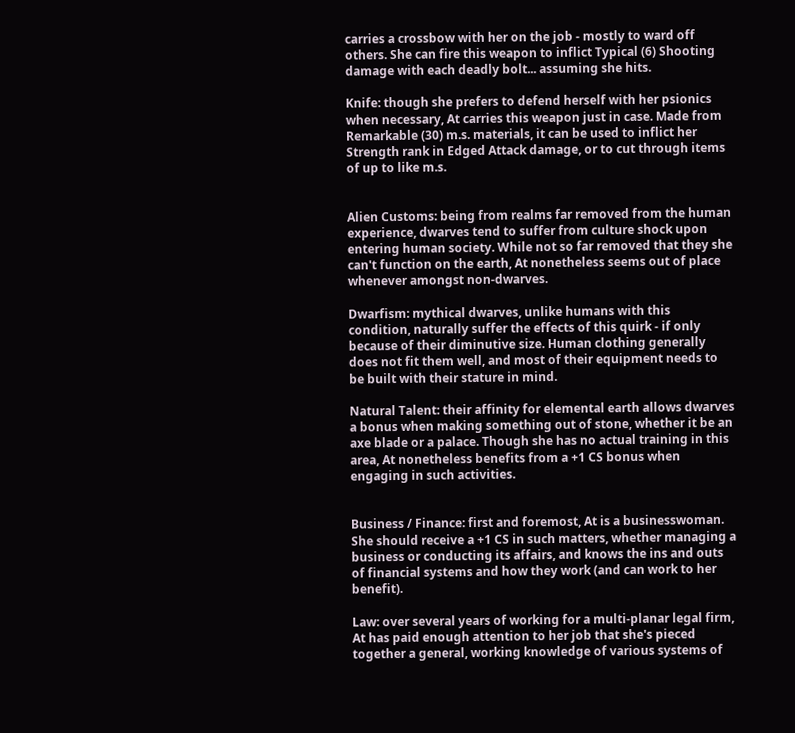carries a crossbow with her on the job - mostly to ward off others. She can fire this weapon to inflict Typical (6) Shooting damage with each deadly bolt... assuming she hits.

Knife: though she prefers to defend herself with her psionics when necessary, At carries this weapon just in case. Made from Remarkable (30) m.s. materials, it can be used to inflict her Strength rank in Edged Attack damage, or to cut through items of up to like m.s.


Alien Customs: being from realms far removed from the human experience, dwarves tend to suffer from culture shock upon entering human society. While not so far removed that they she can't function on the earth, At nonetheless seems out of place whenever amongst non-dwarves.

Dwarfism: mythical dwarves, unlike humans with this condition, naturally suffer the effects of this quirk - if only because of their diminutive size. Human clothing generally does not fit them well, and most of their equipment needs to be built with their stature in mind.

Natural Talent: their affinity for elemental earth allows dwarves a bonus when making something out of stone, whether it be an axe blade or a palace. Though she has no actual training in this area, At nonetheless benefits from a +1 CS bonus when engaging in such activities.


Business / Finance: first and foremost, At is a businesswoman. She should receive a +1 CS in such matters, whether managing a business or conducting its affairs, and knows the ins and outs of financial systems and how they work (and can work to her benefit).

Law: over several years of working for a multi-planar legal firm, At has paid enough attention to her job that she's pieced together a general, working knowledge of various systems of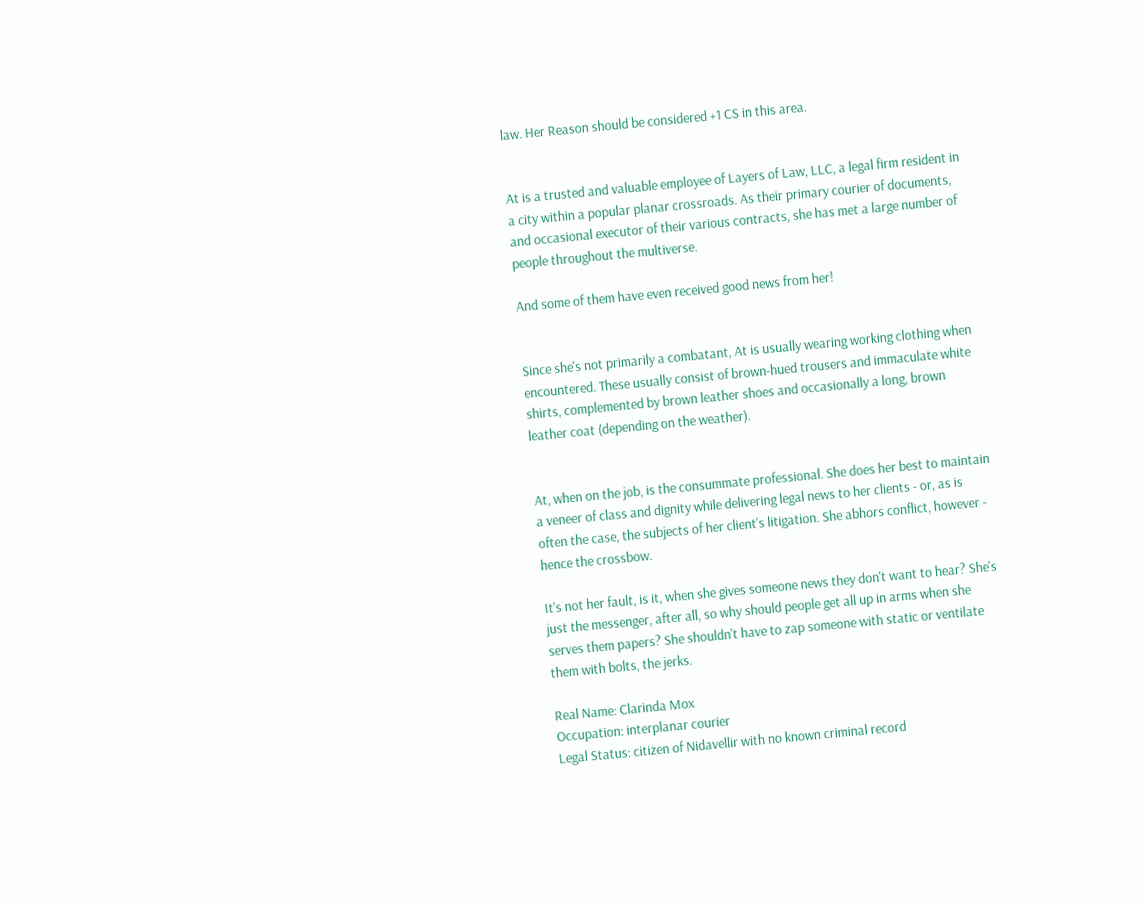law. Her Reason should be considered +1 CS in this area.


At is a trusted and valuable employee of Layers of Law, LLC, a legal firm resident in a city within a popular planar crossroads. As their primary courier of documents, and occasional executor of their various contracts, she has met a large number of people throughout the multiverse.

And some of them have even received good news from her!


Since she's not primarily a combatant, At is usually wearing working clothing when encountered. These usually consist of brown-hued trousers and immaculate white shirts, complemented by brown leather shoes and occasionally a long, brown leather coat (depending on the weather).


At, when on the job, is the consummate professional. She does her best to maintain a veneer of class and dignity while delivering legal news to her clients - or, as is often the case, the subjects of her client's litigation. She abhors conflict, however - hence the crossbow.

It's not her fault, is it, when she gives someone news they don't want to hear? She's just the messenger, after all, so why should people get all up in arms when she serves them papers? She shouldn't have to zap someone with static or ventilate them with bolts, the jerks.

Real Name: Clarinda Mox
Occupation: interplanar courier
Legal Status: citizen of Nidavellir with no known criminal record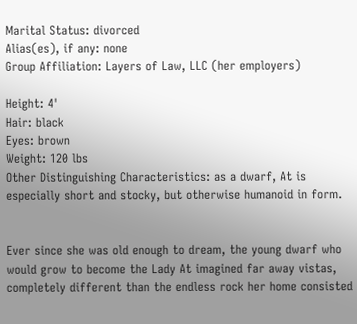Marital Status: divorced
Alias(es), if any: none
Group Affiliation: Layers of Law, LLC (her employers)

Height: 4'
Hair: black
Eyes: brown
Weight: 120 lbs
Other Distinguishing Characteristics: as a dwarf, At is especially short and stocky, but otherwise humanoid in form.


Ever since she was old enough to dream, the young dwarf who would grow to become the Lady At imagined far away vistas, completely different than the endless rock her home consisted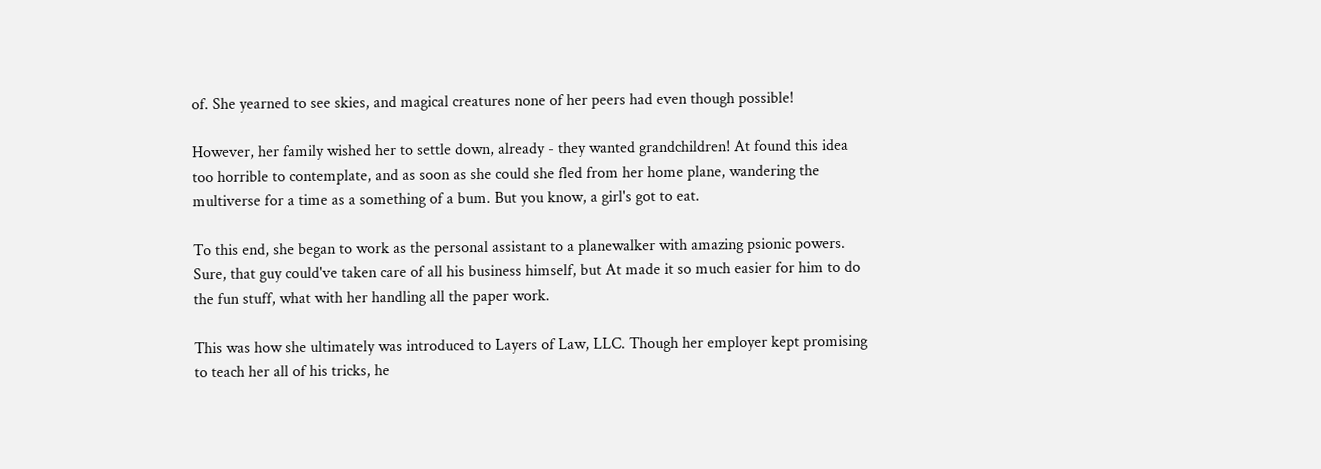of. She yearned to see skies, and magical creatures none of her peers had even though possible!

However, her family wished her to settle down, already - they wanted grandchildren! At found this idea too horrible to contemplate, and as soon as she could she fled from her home plane, wandering the multiverse for a time as a something of a bum. But you know, a girl's got to eat.

To this end, she began to work as the personal assistant to a planewalker with amazing psionic powers. Sure, that guy could've taken care of all his business himself, but At made it so much easier for him to do the fun stuff, what with her handling all the paper work.

This was how she ultimately was introduced to Layers of Law, LLC. Though her employer kept promising to teach her all of his tricks, he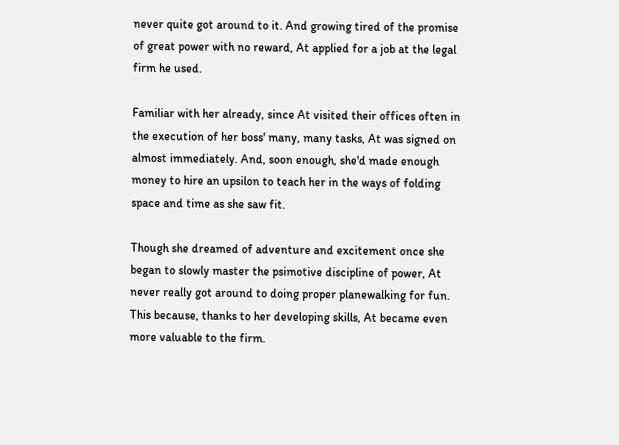never quite got around to it. And growing tired of the promise of great power with no reward, At applied for a job at the legal firm he used.

Familiar with her already, since At visited their offices often in the execution of her boss' many, many tasks, At was signed on almost immediately. And, soon enough, she'd made enough money to hire an upsilon to teach her in the ways of folding space and time as she saw fit.

Though she dreamed of adventure and excitement once she began to slowly master the psimotive discipline of power, At never really got around to doing proper planewalking for fun. This because, thanks to her developing skills, At became even more valuable to the firm.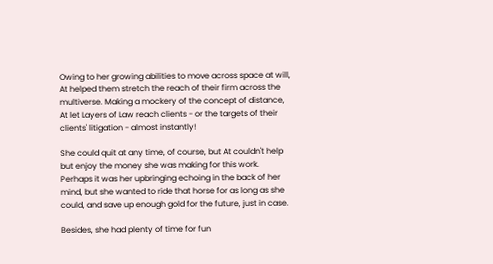Owing to her growing abilities to move across space at will, At helped them stretch the reach of their firm across the multiverse. Making a mockery of the concept of distance, At let Layers of Law reach clients - or the targets of their clients' litigation - almost instantly!

She could quit at any time, of course, but At couldn't help but enjoy the money she was making for this work. Perhaps it was her upbringing echoing in the back of her mind, but she wanted to ride that horse for as long as she could, and save up enough gold for the future, just in case.

Besides, she had plenty of time for fun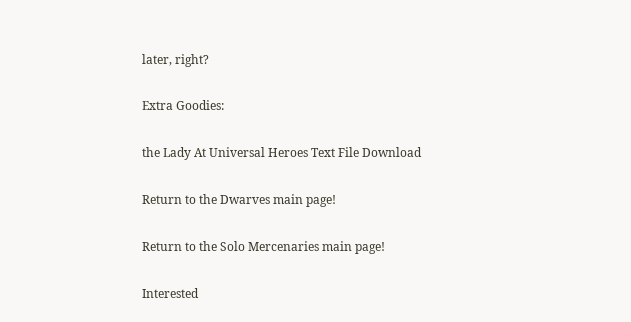later, right?

Extra Goodies:

the Lady At Universal Heroes Text File Download

Return to the Dwarves main page!

Return to the Solo Mercenaries main page!

Interested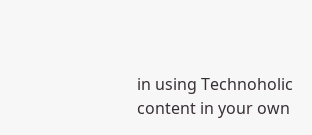in using Technoholic content in your own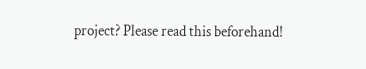project? Please read this beforehand!